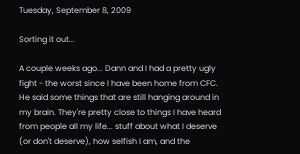Tuesday, September 8, 2009

Sorting it out...

A couple weeks ago... Dann and I had a pretty ugly fight - the worst since I have been home from CFC. He said some things that are still hanging around in my brain. They're pretty close to things I have heard from people all my life... stuff about what I deserve (or don't deserve), how selfish I am, and the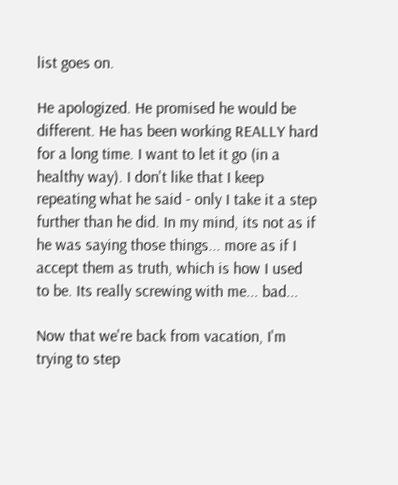list goes on.

He apologized. He promised he would be different. He has been working REALLY hard for a long time. I want to let it go (in a healthy way). I don't like that I keep repeating what he said - only I take it a step further than he did. In my mind, its not as if he was saying those things... more as if I accept them as truth, which is how I used to be. Its really screwing with me... bad...

Now that we're back from vacation, I'm trying to step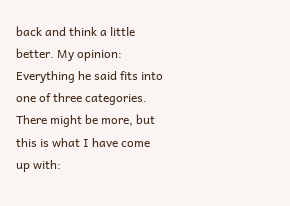back and think a little better. My opinion: Everything he said fits into one of three categories. There might be more, but this is what I have come up with: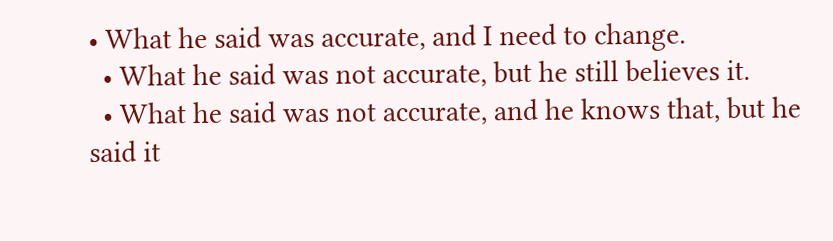• What he said was accurate, and I need to change.
  • What he said was not accurate, but he still believes it.
  • What he said was not accurate, and he knows that, but he said it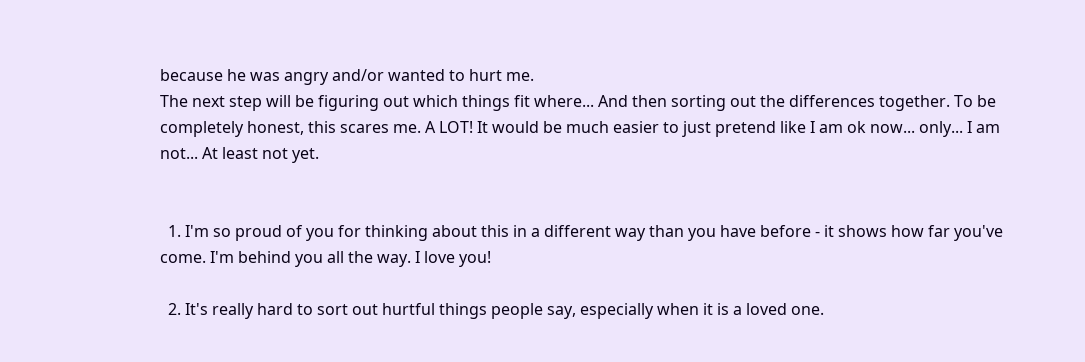because he was angry and/or wanted to hurt me.
The next step will be figuring out which things fit where... And then sorting out the differences together. To be completely honest, this scares me. A LOT! It would be much easier to just pretend like I am ok now... only... I am not... At least not yet.


  1. I'm so proud of you for thinking about this in a different way than you have before - it shows how far you've come. I'm behind you all the way. I love you!

  2. It's really hard to sort out hurtful things people say, especially when it is a loved one.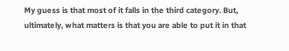My guess is that most of it falls in the third category. But, ultimately, what matters is that you are able to put it in that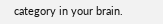category in your brain.